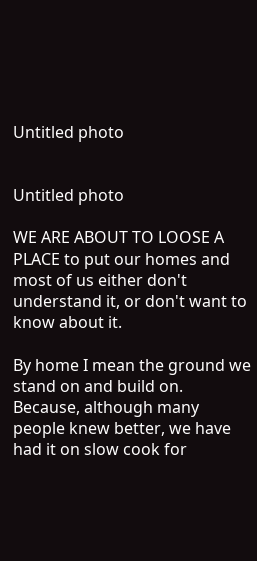Untitled photo


Untitled photo

WE ARE ABOUT TO LOOSE A PLACE to put our homes and most of us either don't understand it, or don't want to know about it.

By home I mean the ground we stand on and build on. Because, although many people knew better, we have had it on slow cook for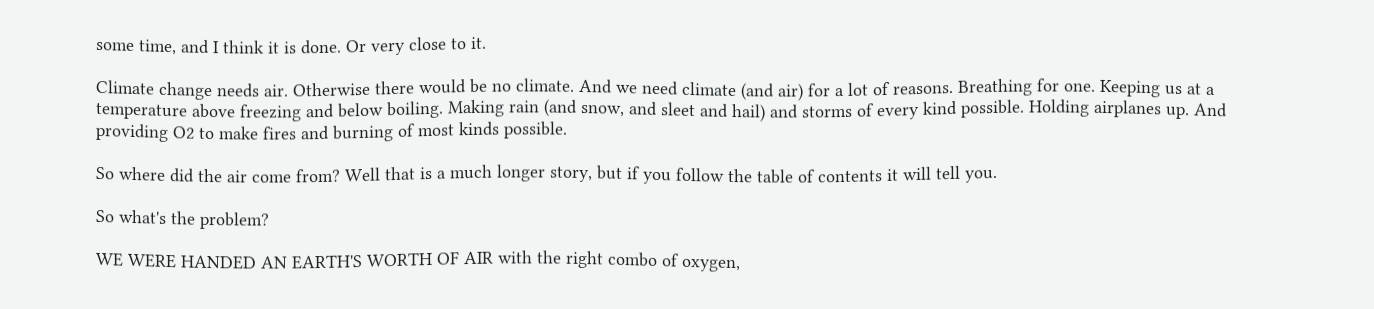some time, and I think it is done. Or very close to it.

Climate change needs air. Otherwise there would be no climate. And we need climate (and air) for a lot of reasons. Breathing for one. Keeping us at a temperature above freezing and below boiling. Making rain (and snow, and sleet and hail) and storms of every kind possible. Holding airplanes up. And providing O2 to make fires and burning of most kinds possible.

So where did the air come from? Well that is a much longer story, but if you follow the table of contents it will tell you.

So what's the problem?

WE WERE HANDED AN EARTH'S WORTH OF AIR with the right combo of oxygen,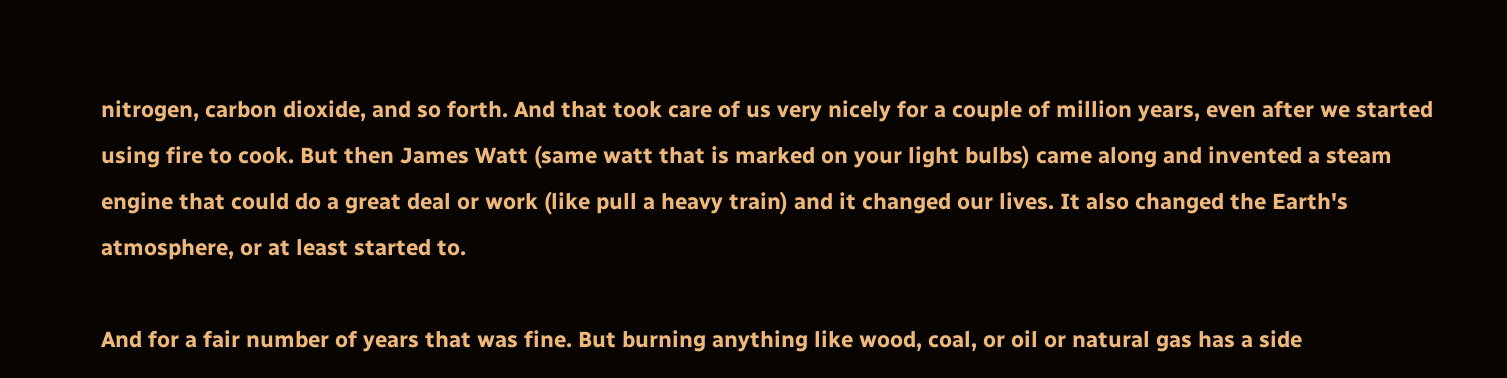nitrogen, carbon dioxide, and so forth. And that took care of us very nicely for a couple of million years, even after we started using fire to cook. But then James Watt (same watt that is marked on your light bulbs) came along and invented a steam engine that could do a great deal or work (like pull a heavy train) and it changed our lives. It also changed the Earth's atmosphere, or at least started to.

And for a fair number of years that was fine. But burning anything like wood, coal, or oil or natural gas has a side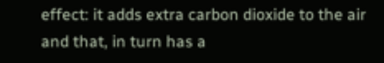effect: it adds extra carbon dioxide to the air and that, in turn has a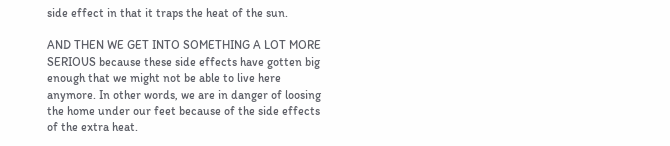side effect in that it traps the heat of the sun.

AND THEN WE GET INTO SOMETHING A LOT MORE SERIOUS because these side effects have gotten big enough that we might not be able to live here anymore. In other words, we are in danger of loosing the home under our feet because of the side effects of the extra heat.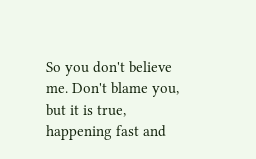So you don't believe me. Don't blame you, but it is true, happening fast and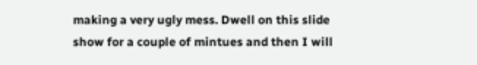making a very ugly mess. Dwell on this slide show for a couple of mintues and then I will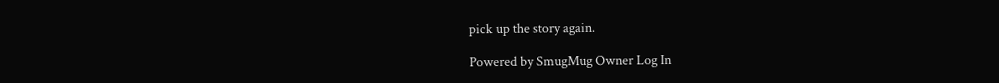pick up the story again.

Powered by SmugMug Owner Log In